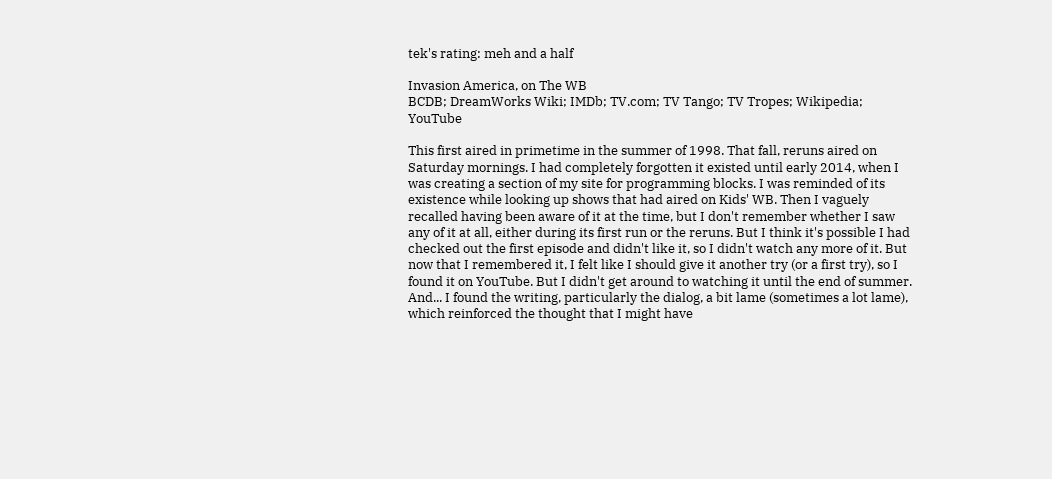tek's rating: meh and a half

Invasion America, on The WB
BCDB; DreamWorks Wiki; IMDb; TV.com; TV Tango; TV Tropes; Wikipedia; YouTube

This first aired in primetime in the summer of 1998. That fall, reruns aired on Saturday mornings. I had completely forgotten it existed until early 2014, when I was creating a section of my site for programming blocks. I was reminded of its existence while looking up shows that had aired on Kids' WB. Then I vaguely recalled having been aware of it at the time, but I don't remember whether I saw any of it at all, either during its first run or the reruns. But I think it's possible I had checked out the first episode and didn't like it, so I didn't watch any more of it. But now that I remembered it, I felt like I should give it another try (or a first try), so I found it on YouTube. But I didn't get around to watching it until the end of summer. And... I found the writing, particularly the dialog, a bit lame (sometimes a lot lame), which reinforced the thought that I might have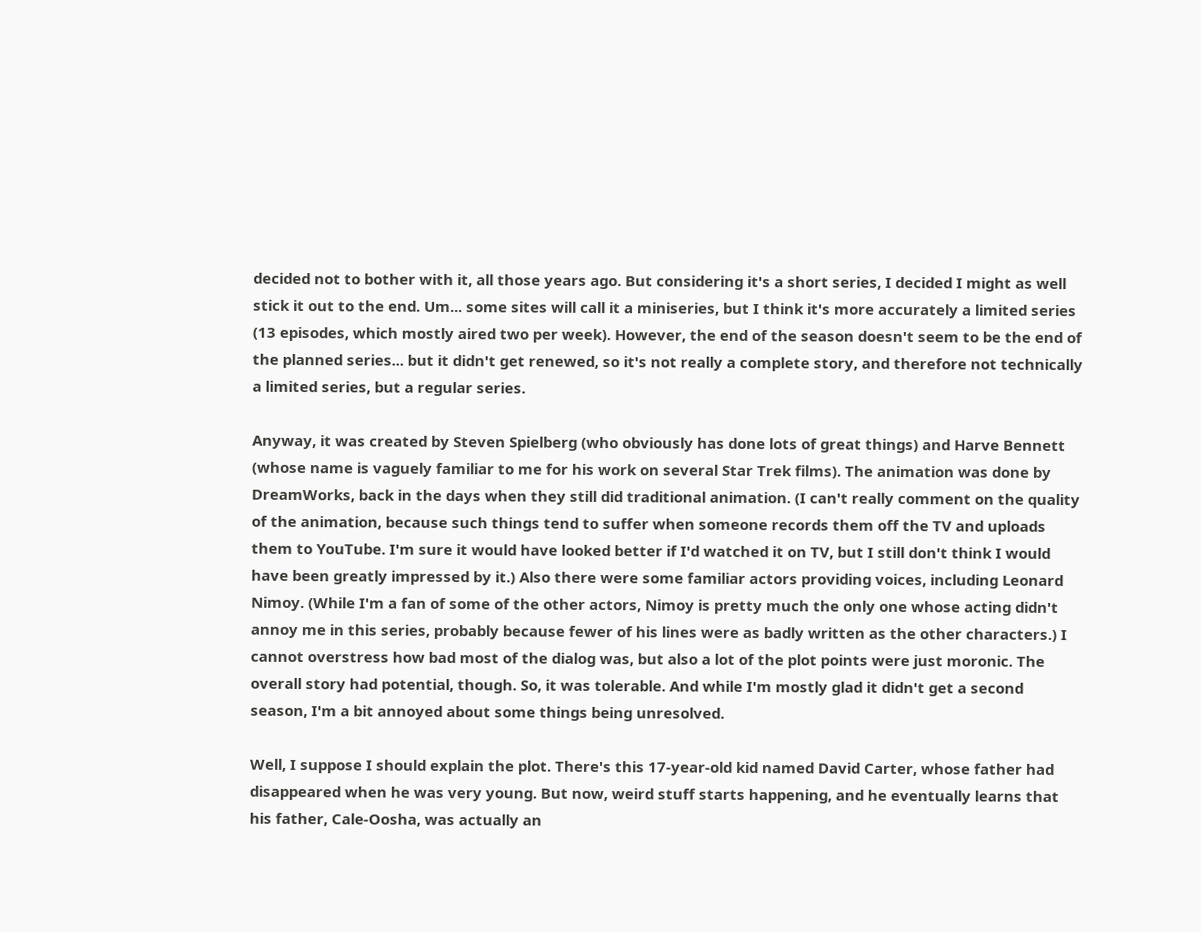decided not to bother with it, all those years ago. But considering it's a short series, I decided I might as well stick it out to the end. Um... some sites will call it a miniseries, but I think it's more accurately a limited series (13 episodes, which mostly aired two per week). However, the end of the season doesn't seem to be the end of the planned series... but it didn't get renewed, so it's not really a complete story, and therefore not technically a limited series, but a regular series.

Anyway, it was created by Steven Spielberg (who obviously has done lots of great things) and Harve Bennett (whose name is vaguely familiar to me for his work on several Star Trek films). The animation was done by DreamWorks, back in the days when they still did traditional animation. (I can't really comment on the quality of the animation, because such things tend to suffer when someone records them off the TV and uploads them to YouTube. I'm sure it would have looked better if I'd watched it on TV, but I still don't think I would have been greatly impressed by it.) Also there were some familiar actors providing voices, including Leonard Nimoy. (While I'm a fan of some of the other actors, Nimoy is pretty much the only one whose acting didn't annoy me in this series, probably because fewer of his lines were as badly written as the other characters.) I cannot overstress how bad most of the dialog was, but also a lot of the plot points were just moronic. The overall story had potential, though. So, it was tolerable. And while I'm mostly glad it didn't get a second season, I'm a bit annoyed about some things being unresolved.

Well, I suppose I should explain the plot. There's this 17-year-old kid named David Carter, whose father had disappeared when he was very young. But now, weird stuff starts happening, and he eventually learns that his father, Cale-Oosha, was actually an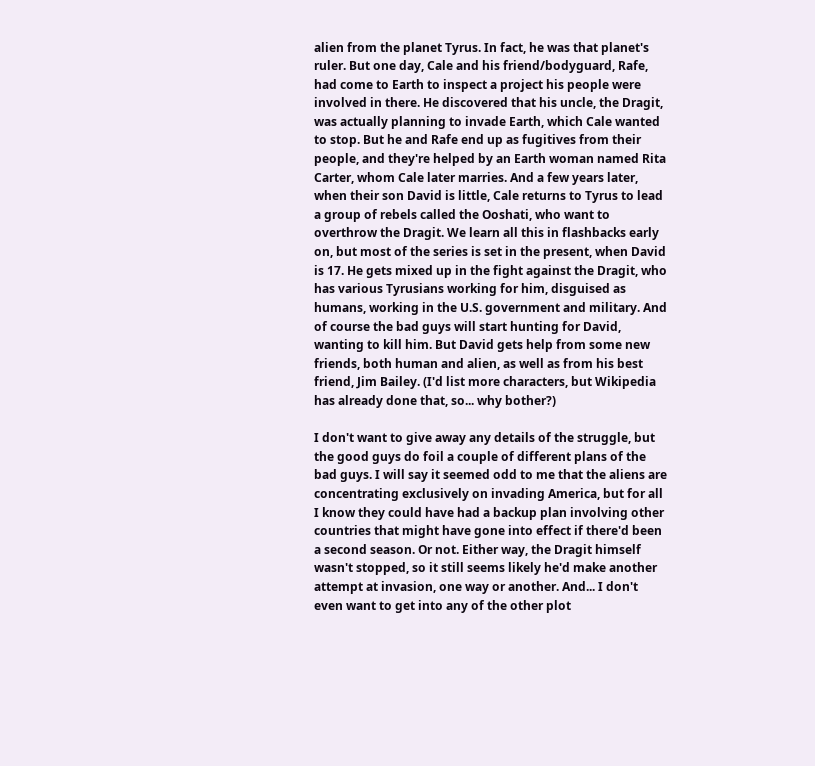alien from the planet Tyrus. In fact, he was that planet's ruler. But one day, Cale and his friend/bodyguard, Rafe, had come to Earth to inspect a project his people were involved in there. He discovered that his uncle, the Dragit, was actually planning to invade Earth, which Cale wanted to stop. But he and Rafe end up as fugitives from their people, and they're helped by an Earth woman named Rita Carter, whom Cale later marries. And a few years later, when their son David is little, Cale returns to Tyrus to lead a group of rebels called the Ooshati, who want to overthrow the Dragit. We learn all this in flashbacks early on, but most of the series is set in the present, when David is 17. He gets mixed up in the fight against the Dragit, who has various Tyrusians working for him, disguised as humans, working in the U.S. government and military. And of course the bad guys will start hunting for David, wanting to kill him. But David gets help from some new friends, both human and alien, as well as from his best friend, Jim Bailey. (I'd list more characters, but Wikipedia has already done that, so... why bother?)

I don't want to give away any details of the struggle, but the good guys do foil a couple of different plans of the bad guys. I will say it seemed odd to me that the aliens are concentrating exclusively on invading America, but for all I know they could have had a backup plan involving other countries that might have gone into effect if there'd been a second season. Or not. Either way, the Dragit himself wasn't stopped, so it still seems likely he'd make another attempt at invasion, one way or another. And... I don't even want to get into any of the other plot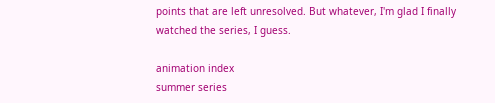points that are left unresolved. But whatever, I'm glad I finally watched the series, I guess.

animation index
summer series